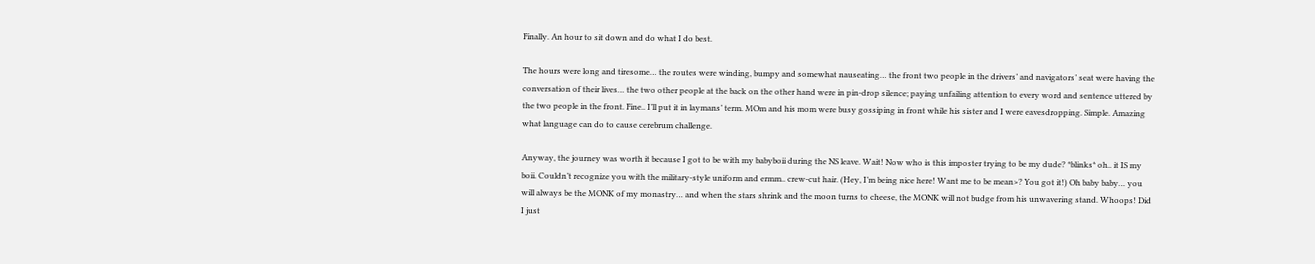Finally. An hour to sit down and do what I do best.

The hours were long and tiresome… the routes were winding, bumpy and somewhat nauseating… the front two people in the drivers’ and navigators’ seat were having the conversation of their lives… the two other people at the back on the other hand were in pin-drop silence; paying unfailing attention to every word and sentence uttered by the two people in the front. Fine.. I’ll put it in laymans’ term. MOm and his mom were busy gossiping in front while his sister and I were eavesdropping. Simple. Amazing what language can do to cause cerebrum challenge.

Anyway, the journey was worth it because I got to be with my babyboii during the NS leave. Wait! Now who is this imposter trying to be my dude? *blinks* oh.. it IS my boii. Couldn’t recognize you with the military-style uniform and ermm.. crew-cut hair. (Hey, I’m being nice here! Want me to be mean>? You got it!) Oh baby baby… you will always be the MONK of my monastry… and when the stars shrink and the moon turns to cheese, the MONK will not budge from his unwavering stand. Whoops! Did I just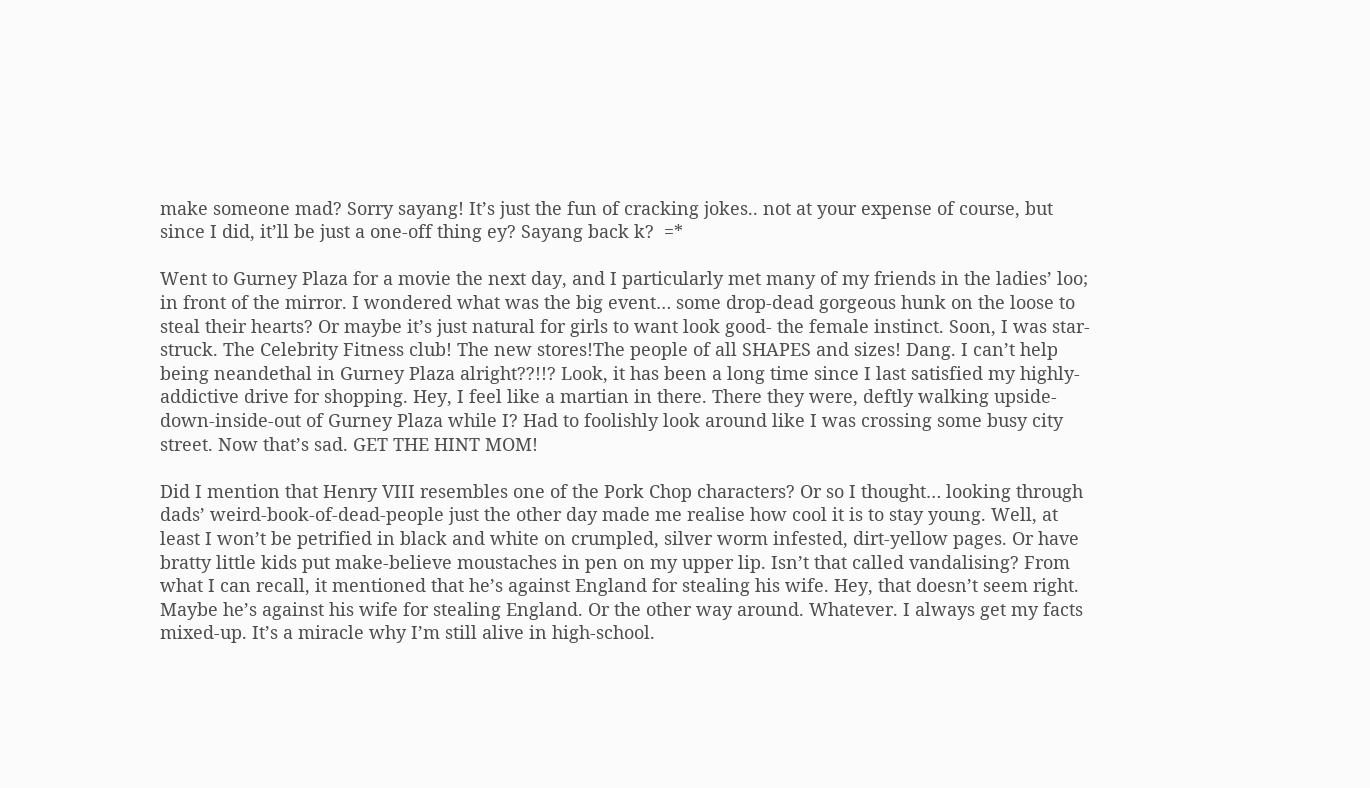make someone mad? Sorry sayang! It’s just the fun of cracking jokes.. not at your expense of course, but since I did, it’ll be just a one-off thing ey? Sayang back k?  =*

Went to Gurney Plaza for a movie the next day, and I particularly met many of my friends in the ladies’ loo; in front of the mirror. I wondered what was the big event… some drop-dead gorgeous hunk on the loose to steal their hearts? Or maybe it’s just natural for girls to want look good- the female instinct. Soon, I was star-struck. The Celebrity Fitness club! The new stores!The people of all SHAPES and sizes! Dang. I can’t help being neandethal in Gurney Plaza alright??!!? Look, it has been a long time since I last satisfied my highly-addictive drive for shopping. Hey, I feel like a martian in there. There they were, deftly walking upside-down-inside-out of Gurney Plaza while I? Had to foolishly look around like I was crossing some busy city street. Now that’s sad. GET THE HINT MOM!

Did I mention that Henry VIII resembles one of the Pork Chop characters? Or so I thought… looking through dads’ weird-book-of-dead-people just the other day made me realise how cool it is to stay young. Well, at least I won’t be petrified in black and white on crumpled, silver worm infested, dirt-yellow pages. Or have bratty little kids put make-believe moustaches in pen on my upper lip. Isn’t that called vandalising? From what I can recall, it mentioned that he’s against England for stealing his wife. Hey, that doesn’t seem right. Maybe he’s against his wife for stealing England. Or the other way around. Whatever. I always get my facts mixed-up. It’s a miracle why I’m still alive in high-school.